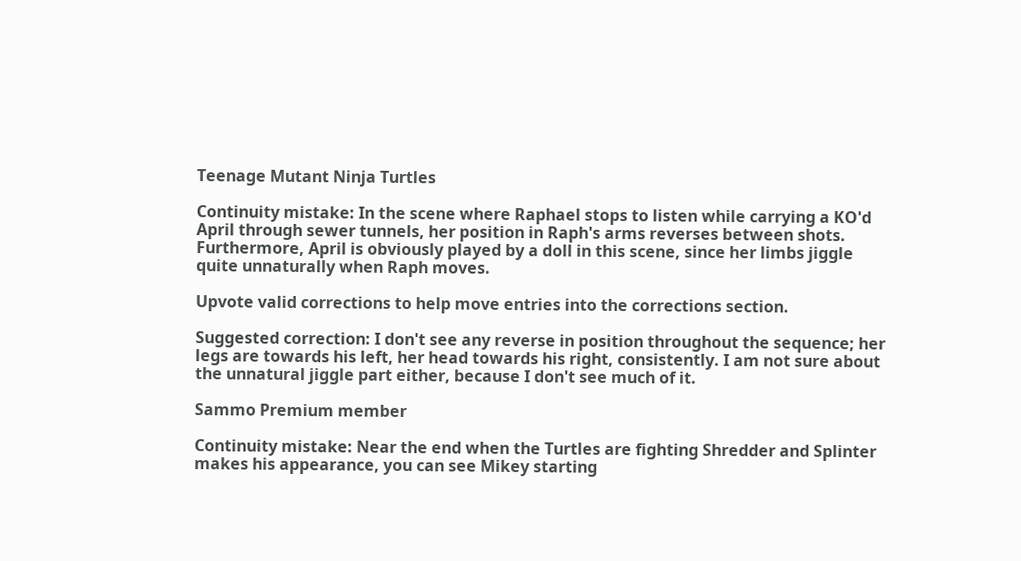Teenage Mutant Ninja Turtles

Continuity mistake: In the scene where Raphael stops to listen while carrying a KO'd April through sewer tunnels, her position in Raph's arms reverses between shots. Furthermore, April is obviously played by a doll in this scene, since her limbs jiggle quite unnaturally when Raph moves.

Upvote valid corrections to help move entries into the corrections section.

Suggested correction: I don't see any reverse in position throughout the sequence; her legs are towards his left, her head towards his right, consistently. I am not sure about the unnatural jiggle part either, because I don't see much of it.

Sammo Premium member

Continuity mistake: Near the end when the Turtles are fighting Shredder and Splinter makes his appearance, you can see Mikey starting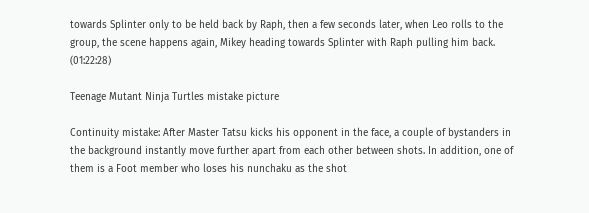towards Splinter only to be held back by Raph, then a few seconds later, when Leo rolls to the group, the scene happens again, Mikey heading towards Splinter with Raph pulling him back. (01:22:28)

Teenage Mutant Ninja Turtles mistake picture

Continuity mistake: After Master Tatsu kicks his opponent in the face, a couple of bystanders in the background instantly move further apart from each other between shots. In addition, one of them is a Foot member who loses his nunchaku as the shot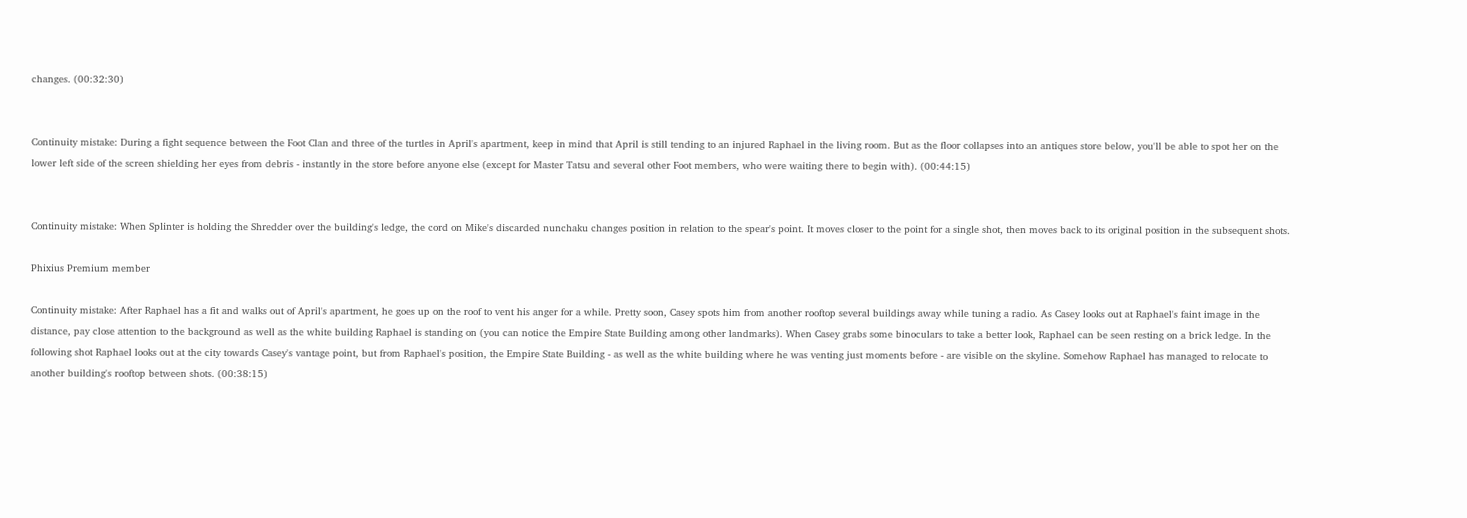changes. (00:32:30)


Continuity mistake: During a fight sequence between the Foot Clan and three of the turtles in April's apartment, keep in mind that April is still tending to an injured Raphael in the living room. But as the floor collapses into an antiques store below, you'll be able to spot her on the lower left side of the screen shielding her eyes from debris - instantly in the store before anyone else (except for Master Tatsu and several other Foot members, who were waiting there to begin with). (00:44:15)


Continuity mistake: When Splinter is holding the Shredder over the building's ledge, the cord on Mike's discarded nunchaku changes position in relation to the spear's point. It moves closer to the point for a single shot, then moves back to its original position in the subsequent shots.

Phixius Premium member

Continuity mistake: After Raphael has a fit and walks out of April's apartment, he goes up on the roof to vent his anger for a while. Pretty soon, Casey spots him from another rooftop several buildings away while tuning a radio. As Casey looks out at Raphael's faint image in the distance, pay close attention to the background as well as the white building Raphael is standing on (you can notice the Empire State Building among other landmarks). When Casey grabs some binoculars to take a better look, Raphael can be seen resting on a brick ledge. In the following shot Raphael looks out at the city towards Casey's vantage point, but from Raphael's position, the Empire State Building - as well as the white building where he was venting just moments before - are visible on the skyline. Somehow Raphael has managed to relocate to another building's rooftop between shots. (00:38:15)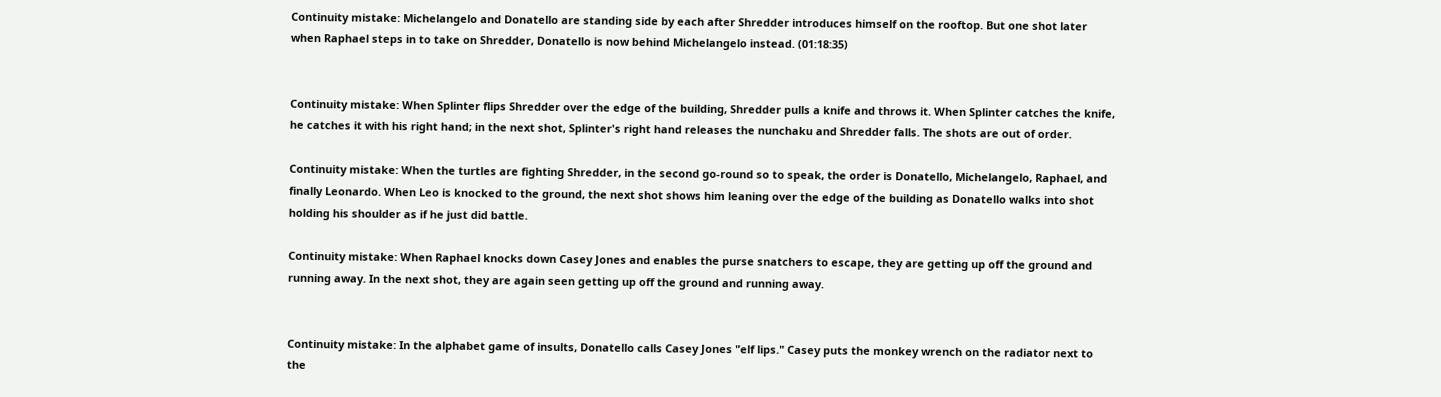Continuity mistake: Michelangelo and Donatello are standing side by each after Shredder introduces himself on the rooftop. But one shot later when Raphael steps in to take on Shredder, Donatello is now behind Michelangelo instead. (01:18:35)


Continuity mistake: When Splinter flips Shredder over the edge of the building, Shredder pulls a knife and throws it. When Splinter catches the knife, he catches it with his right hand; in the next shot, Splinter's right hand releases the nunchaku and Shredder falls. The shots are out of order.

Continuity mistake: When the turtles are fighting Shredder, in the second go-round so to speak, the order is Donatello, Michelangelo, Raphael, and finally Leonardo. When Leo is knocked to the ground, the next shot shows him leaning over the edge of the building as Donatello walks into shot holding his shoulder as if he just did battle.

Continuity mistake: When Raphael knocks down Casey Jones and enables the purse snatchers to escape, they are getting up off the ground and running away. In the next shot, they are again seen getting up off the ground and running away.


Continuity mistake: In the alphabet game of insults, Donatello calls Casey Jones "elf lips." Casey puts the monkey wrench on the radiator next to the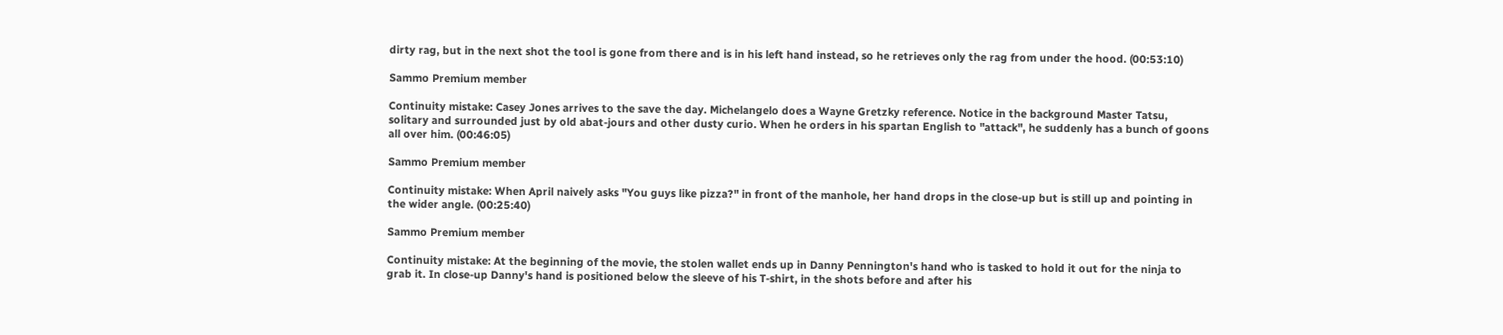dirty rag, but in the next shot the tool is gone from there and is in his left hand instead, so he retrieves only the rag from under the hood. (00:53:10)

Sammo Premium member

Continuity mistake: Casey Jones arrives to the save the day. Michelangelo does a Wayne Gretzky reference. Notice in the background Master Tatsu, solitary and surrounded just by old abat-jours and other dusty curio. When he orders in his spartan English to "attack", he suddenly has a bunch of goons all over him. (00:46:05)

Sammo Premium member

Continuity mistake: When April naively asks "You guys like pizza?" in front of the manhole, her hand drops in the close-up but is still up and pointing in the wider angle. (00:25:40)

Sammo Premium member

Continuity mistake: At the beginning of the movie, the stolen wallet ends up in Danny Pennington's hand who is tasked to hold it out for the ninja to grab it. In close-up Danny's hand is positioned below the sleeve of his T-shirt, in the shots before and after his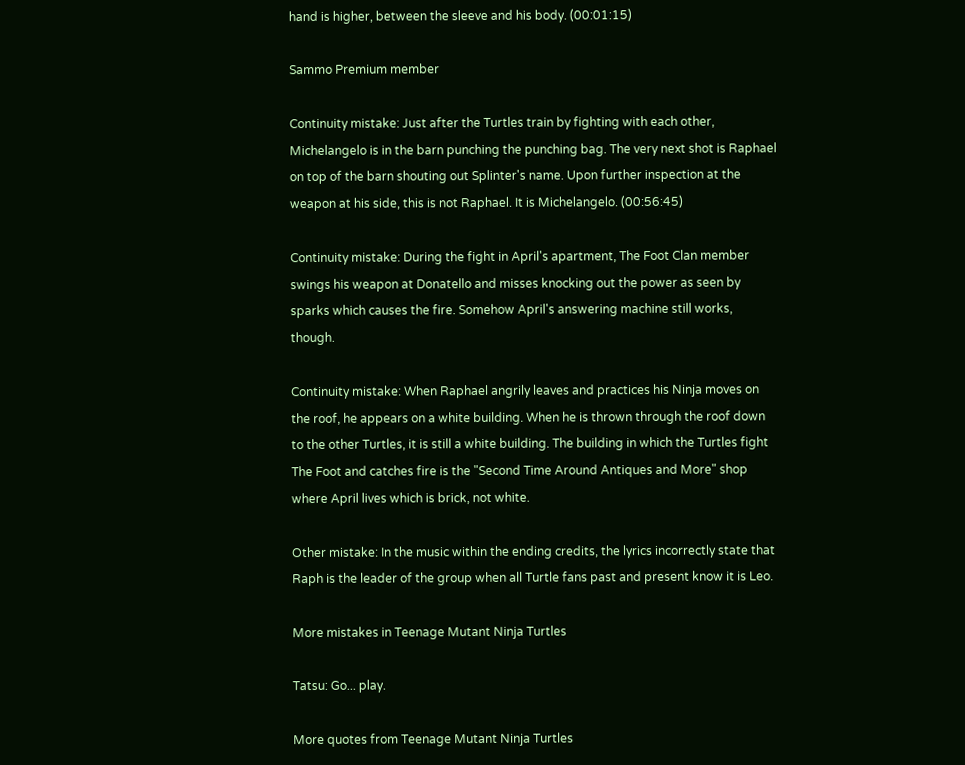hand is higher, between the sleeve and his body. (00:01:15)

Sammo Premium member

Continuity mistake: Just after the Turtles train by fighting with each other, Michelangelo is in the barn punching the punching bag. The very next shot is Raphael on top of the barn shouting out Splinter's name. Upon further inspection at the weapon at his side, this is not Raphael. It is Michelangelo. (00:56:45)

Continuity mistake: During the fight in April's apartment, The Foot Clan member swings his weapon at Donatello and misses knocking out the power as seen by sparks which causes the fire. Somehow April's answering machine still works, though.

Continuity mistake: When Raphael angrily leaves and practices his Ninja moves on the roof, he appears on a white building. When he is thrown through the roof down to the other Turtles, it is still a white building. The building in which the Turtles fight The Foot and catches fire is the "Second Time Around Antiques and More" shop where April lives which is brick, not white.

Other mistake: In the music within the ending credits, the lyrics incorrectly state that Raph is the leader of the group when all Turtle fans past and present know it is Leo.

More mistakes in Teenage Mutant Ninja Turtles

Tatsu: Go... play.

More quotes from Teenage Mutant Ninja Turtles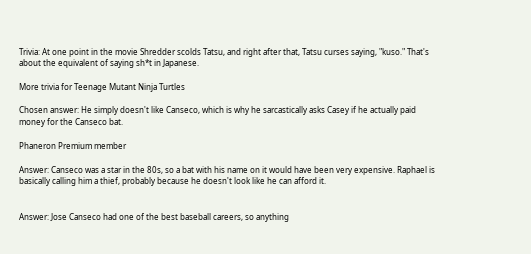Trivia: At one point in the movie Shredder scolds Tatsu, and right after that, Tatsu curses saying, "kuso." That's about the equivalent of saying sh*t in Japanese.

More trivia for Teenage Mutant Ninja Turtles

Chosen answer: He simply doesn't like Canseco, which is why he sarcastically asks Casey if he actually paid money for the Canseco bat.

Phaneron Premium member

Answer: Canseco was a star in the 80s, so a bat with his name on it would have been very expensive. Raphael is basically calling him a thief, probably because he doesn't look like he can afford it.


Answer: Jose Canseco had one of the best baseball careers, so anything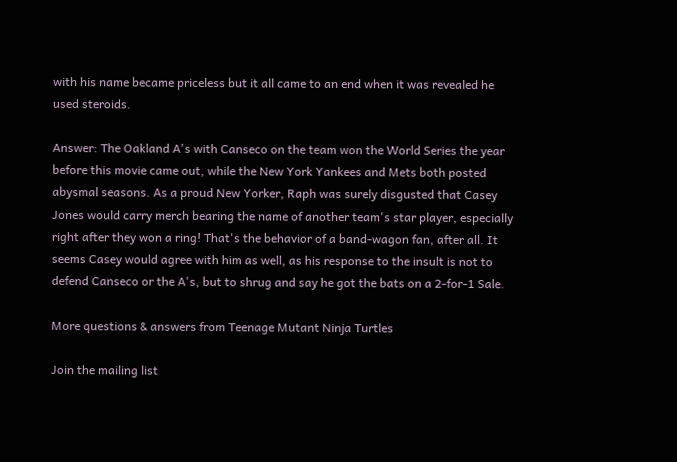with his name became priceless but it all came to an end when it was revealed he used steroids.

Answer: The Oakland A's with Canseco on the team won the World Series the year before this movie came out, while the New York Yankees and Mets both posted abysmal seasons. As a proud New Yorker, Raph was surely disgusted that Casey Jones would carry merch bearing the name of another team's star player, especially right after they won a ring! That's the behavior of a band-wagon fan, after all. It seems Casey would agree with him as well, as his response to the insult is not to defend Canseco or the A's, but to shrug and say he got the bats on a 2-for-1 Sale.

More questions & answers from Teenage Mutant Ninja Turtles

Join the mailing list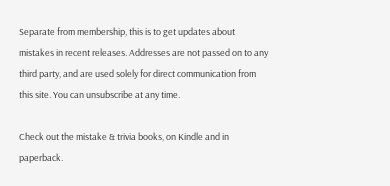Separate from membership, this is to get updates about mistakes in recent releases. Addresses are not passed on to any third party, and are used solely for direct communication from this site. You can unsubscribe at any time.

Check out the mistake & trivia books, on Kindle and in paperback.